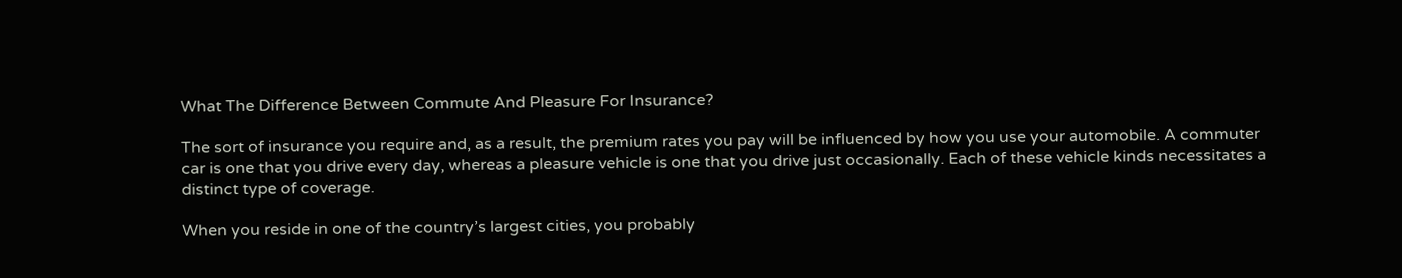What The Difference Between Commute And Pleasure For Insurance?

The sort of insurance you require and, as a result, the premium rates you pay will be influenced by how you use your automobile. A commuter car is one that you drive every day, whereas a pleasure vehicle is one that you drive just occasionally. Each of these vehicle kinds necessitates a distinct type of coverage.

When you reside in one of the country’s largest cities, you probably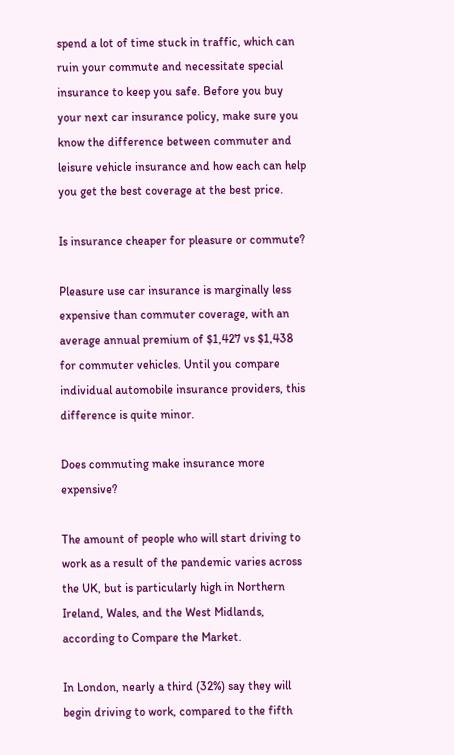spend a lot of time stuck in traffic, which can ruin your commute and necessitate special insurance to keep you safe. Before you buy your next car insurance policy, make sure you know the difference between commuter and leisure vehicle insurance and how each can help you get the best coverage at the best price.

Is insurance cheaper for pleasure or commute?

Pleasure use car insurance is marginally less expensive than commuter coverage, with an average annual premium of $1,427 vs $1,438 for commuter vehicles. Until you compare individual automobile insurance providers, this difference is quite minor.

Does commuting make insurance more expensive?

The amount of people who will start driving to work as a result of the pandemic varies across the UK, but is particularly high in Northern Ireland, Wales, and the West Midlands, according to Compare the Market.

In London, nearly a third (32%) say they will begin driving to work, compared to the fifth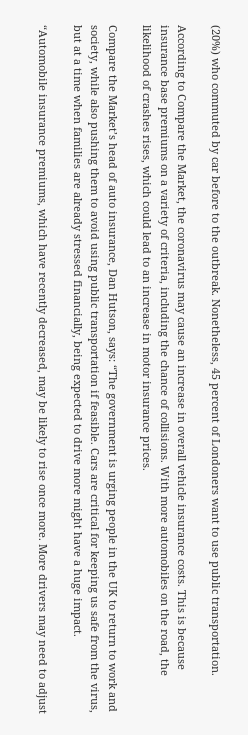(20%) who commuted by car before to the outbreak. Nonetheless, 45 percent of Londoners want to use public transportation.

According to Compare the Market, the coronavirus may cause an increase in overall vehicle insurance costs. This is because insurance base premiums on a variety of criteria, including the chance of collisions. With more automobiles on the road, the likelihood of crashes rises, which could lead to an increase in motor insurance prices.

Compare the Market’s head of auto insurance, Dan Hutson, says: “The government is urging people in the UK to return to work and society, while also pushing them to avoid using public transportation if feasible. Cars are critical for keeping us safe from the virus, but at a time when families are already stressed financially, being expected to drive more might have a huge impact.

“Automobile insurance premiums, which have recently decreased, may be likely to rise once more. More drivers may need to adjust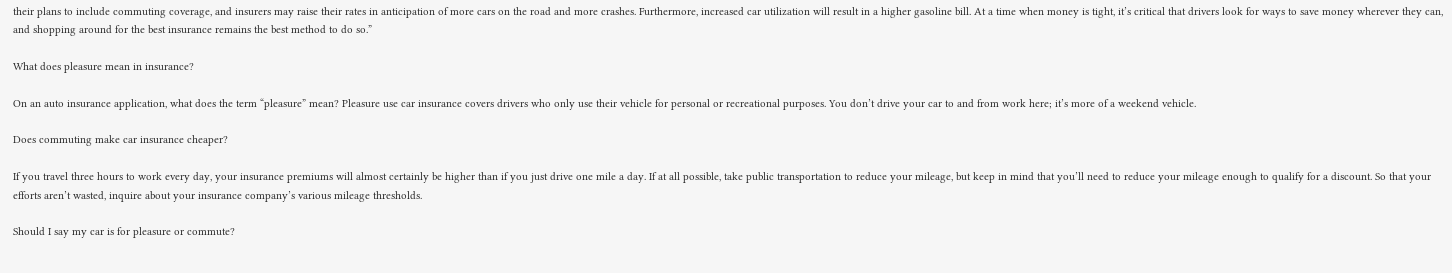their plans to include commuting coverage, and insurers may raise their rates in anticipation of more cars on the road and more crashes. Furthermore, increased car utilization will result in a higher gasoline bill. At a time when money is tight, it’s critical that drivers look for ways to save money wherever they can, and shopping around for the best insurance remains the best method to do so.”

What does pleasure mean in insurance?

On an auto insurance application, what does the term “pleasure” mean? Pleasure use car insurance covers drivers who only use their vehicle for personal or recreational purposes. You don’t drive your car to and from work here; it’s more of a weekend vehicle.

Does commuting make car insurance cheaper?

If you travel three hours to work every day, your insurance premiums will almost certainly be higher than if you just drive one mile a day. If at all possible, take public transportation to reduce your mileage, but keep in mind that you’ll need to reduce your mileage enough to qualify for a discount. So that your efforts aren’t wasted, inquire about your insurance company’s various mileage thresholds.

Should I say my car is for pleasure or commute?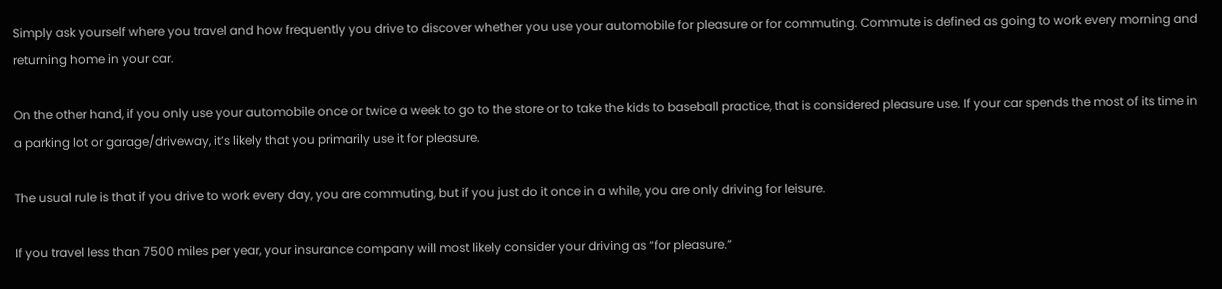Simply ask yourself where you travel and how frequently you drive to discover whether you use your automobile for pleasure or for commuting. Commute is defined as going to work every morning and returning home in your car.

On the other hand, if you only use your automobile once or twice a week to go to the store or to take the kids to baseball practice, that is considered pleasure use. If your car spends the most of its time in a parking lot or garage/driveway, it’s likely that you primarily use it for pleasure.

The usual rule is that if you drive to work every day, you are commuting, but if you just do it once in a while, you are only driving for leisure.

If you travel less than 7500 miles per year, your insurance company will most likely consider your driving as “for pleasure.”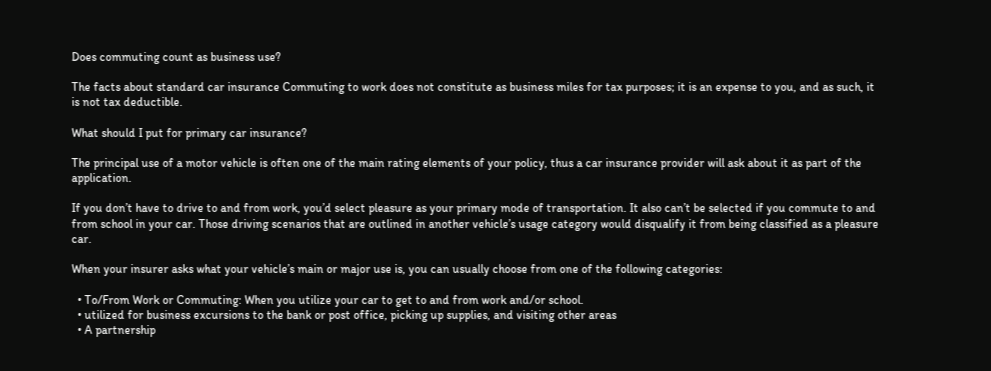Does commuting count as business use?

The facts about standard car insurance Commuting to work does not constitute as business miles for tax purposes; it is an expense to you, and as such, it is not tax deductible.

What should I put for primary car insurance?

The principal use of a motor vehicle is often one of the main rating elements of your policy, thus a car insurance provider will ask about it as part of the application.

If you don’t have to drive to and from work, you’d select pleasure as your primary mode of transportation. It also can’t be selected if you commute to and from school in your car. Those driving scenarios that are outlined in another vehicle’s usage category would disqualify it from being classified as a pleasure car.

When your insurer asks what your vehicle’s main or major use is, you can usually choose from one of the following categories:

  • To/From Work or Commuting: When you utilize your car to get to and from work and/or school.
  • utilized for business excursions to the bank or post office, picking up supplies, and visiting other areas
  • A partnership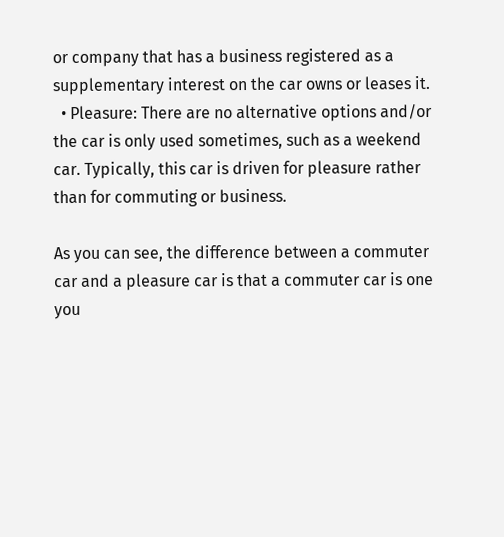or company that has a business registered as a supplementary interest on the car owns or leases it.
  • Pleasure: There are no alternative options and/or the car is only used sometimes, such as a weekend car. Typically, this car is driven for pleasure rather than for commuting or business.

As you can see, the difference between a commuter car and a pleasure car is that a commuter car is one you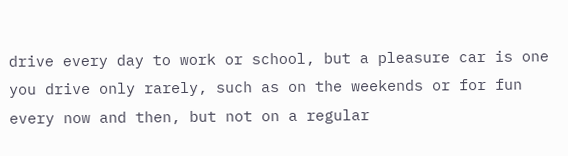drive every day to work or school, but a pleasure car is one you drive only rarely, such as on the weekends or for fun every now and then, but not on a regular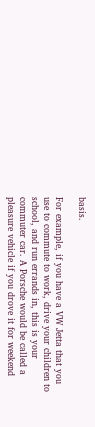basis.

For example, if you have a VW Jetta that you use to commute to work, drive your children to school, and run errands in, this is your commuter car. A Porsche would be called a pleasure vehicle if you drove it for weekend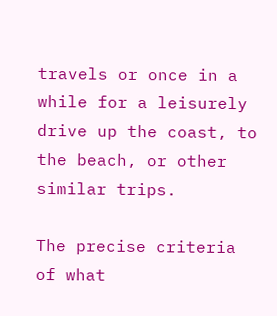travels or once in a while for a leisurely drive up the coast, to the beach, or other similar trips.

The precise criteria of what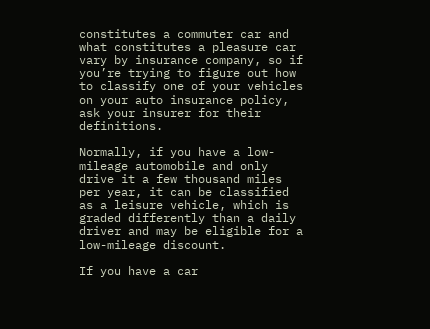constitutes a commuter car and what constitutes a pleasure car vary by insurance company, so if you’re trying to figure out how to classify one of your vehicles on your auto insurance policy, ask your insurer for their definitions.

Normally, if you have a low-mileage automobile and only drive it a few thousand miles per year, it can be classified as a leisure vehicle, which is graded differently than a daily driver and may be eligible for a low-mileage discount.

If you have a car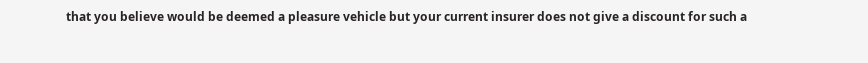that you believe would be deemed a pleasure vehicle but your current insurer does not give a discount for such a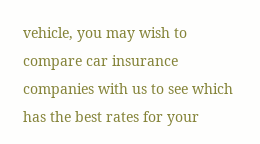vehicle, you may wish to compare car insurance companies with us to see which has the best rates for your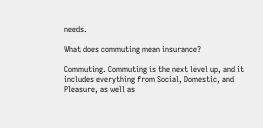needs.

What does commuting mean insurance?

Commuting. Commuting is the next level up, and it includes everything from Social, Domestic, and Pleasure, as well as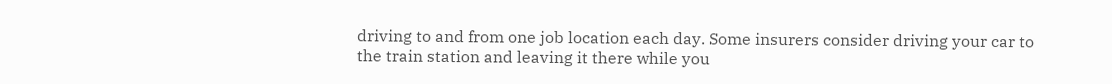driving to and from one job location each day. Some insurers consider driving your car to the train station and leaving it there while you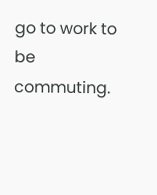go to work to be commuting.